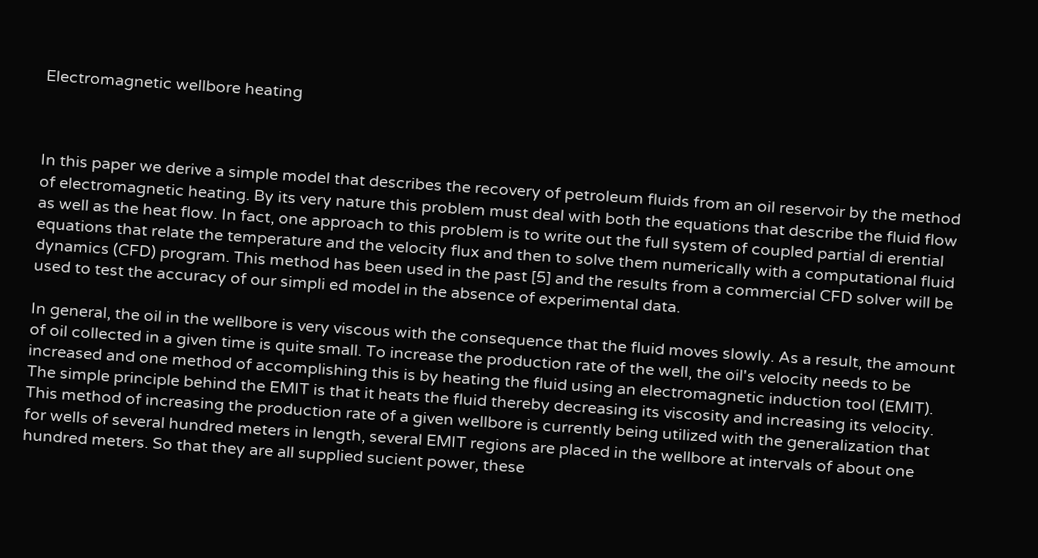Electromagnetic wellbore heating



In this paper we derive a simple model that describes the recovery of petroleum fluids from an oil reservoir by the method of electromagnetic heating. By its very nature this problem must deal with both the equations that describe the fluid flow as well as the heat flow. In fact, one approach to this problem is to write out the full system of coupled partial di erential equations that relate the temperature and the velocity flux and then to solve them numerically with a computational fluid dynamics (CFD) program. This method has been used in the past [5] and the results from a commercial CFD solver will be used to test the accuracy of our simpli ed model in the absence of experimental data.

In general, the oil in the wellbore is very viscous with the consequence that the fluid moves slowly. As a result, the amount of oil collected in a given time is quite small. To increase the production rate of the well, the oil's velocity needs to be increased and one method of accomplishing this is by heating the fluid using an electromagnetic induction tool (EMIT). The simple principle behind the EMIT is that it heats the fluid thereby decreasing its viscosity and increasing its velocity. This method of increasing the production rate of a given wellbore is currently being utilized with the generalization that for wells of several hundred meters in length, several EMIT regions are placed in the wellbore at intervals of about one hundred meters. So that they are all supplied sucient power, these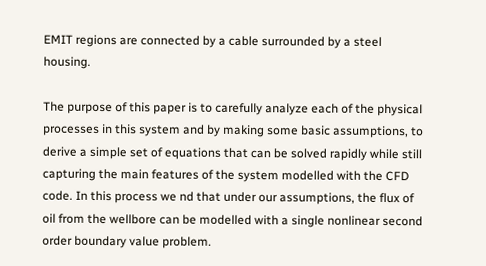EMIT regions are connected by a cable surrounded by a steel housing.

The purpose of this paper is to carefully analyze each of the physical processes in this system and by making some basic assumptions, to derive a simple set of equations that can be solved rapidly while still capturing the main features of the system modelled with the CFD code. In this process we nd that under our assumptions, the flux of oil from the wellbore can be modelled with a single nonlinear second order boundary value problem.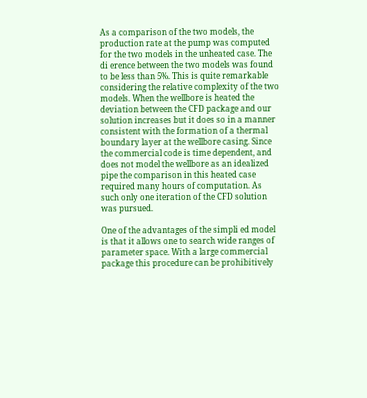As a comparison of the two models, the production rate at the pump was computed for the two models in the unheated case. The di erence between the two models was found to be less than 5%. This is quite remarkable considering the relative complexity of the two models. When the wellbore is heated the deviation between the CFD package and our solution increases but it does so in a manner consistent with the formation of a thermal boundary layer at the wellbore casing. Since the commercial code is time dependent, and does not model the wellbore as an idealized pipe the comparison in this heated case required many hours of computation. As such only one iteration of the CFD solution was pursued.

One of the advantages of the simpli ed model is that it allows one to search wide ranges of parameter space. With a large commercial package this procedure can be prohibitively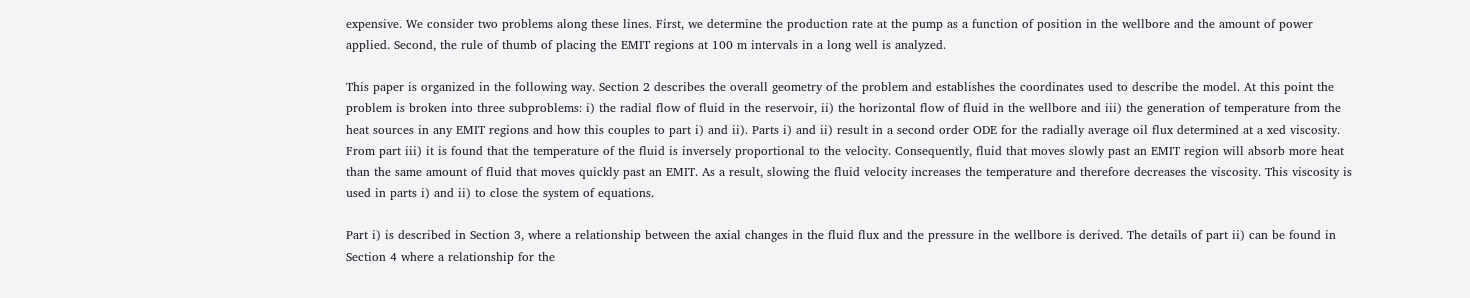expensive. We consider two problems along these lines. First, we determine the production rate at the pump as a function of position in the wellbore and the amount of power applied. Second, the rule of thumb of placing the EMIT regions at 100 m intervals in a long well is analyzed.

This paper is organized in the following way. Section 2 describes the overall geometry of the problem and establishes the coordinates used to describe the model. At this point the problem is broken into three subproblems: i) the radial flow of fluid in the reservoir, ii) the horizontal flow of fluid in the wellbore and iii) the generation of temperature from the heat sources in any EMIT regions and how this couples to part i) and ii). Parts i) and ii) result in a second order ODE for the radially average oil flux determined at a xed viscosity. From part iii) it is found that the temperature of the fluid is inversely proportional to the velocity. Consequently, fluid that moves slowly past an EMIT region will absorb more heat than the same amount of fluid that moves quickly past an EMIT. As a result, slowing the fluid velocity increases the temperature and therefore decreases the viscosity. This viscosity is used in parts i) and ii) to close the system of equations.

Part i) is described in Section 3, where a relationship between the axial changes in the fluid flux and the pressure in the wellbore is derived. The details of part ii) can be found in Section 4 where a relationship for the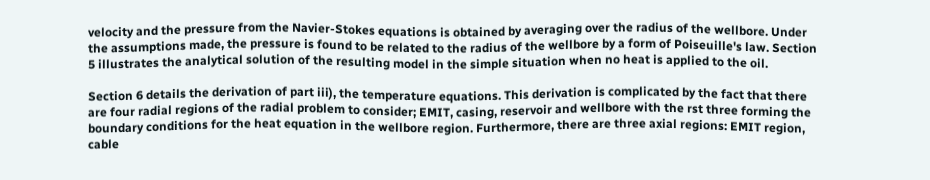velocity and the pressure from the Navier-Stokes equations is obtained by averaging over the radius of the wellbore. Under the assumptions made, the pressure is found to be related to the radius of the wellbore by a form of Poiseuille's law. Section 5 illustrates the analytical solution of the resulting model in the simple situation when no heat is applied to the oil.

Section 6 details the derivation of part iii), the temperature equations. This derivation is complicated by the fact that there are four radial regions of the radial problem to consider; EMIT, casing, reservoir and wellbore with the rst three forming the boundary conditions for the heat equation in the wellbore region. Furthermore, there are three axial regions: EMIT region, cable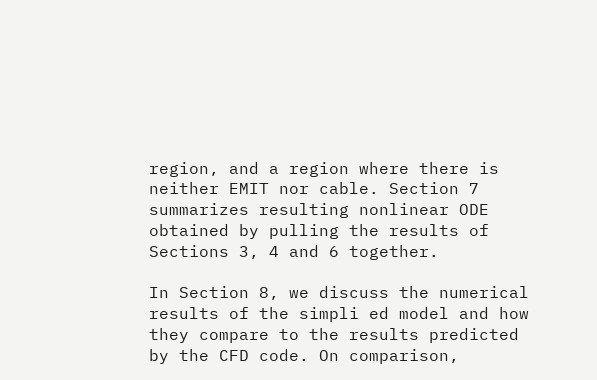region, and a region where there is neither EMIT nor cable. Section 7 summarizes resulting nonlinear ODE obtained by pulling the results of Sections 3, 4 and 6 together.

In Section 8, we discuss the numerical results of the simpli ed model and how they compare to the results predicted by the CFD code. On comparison,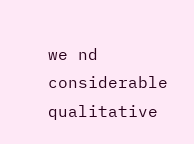we nd considerable qualitative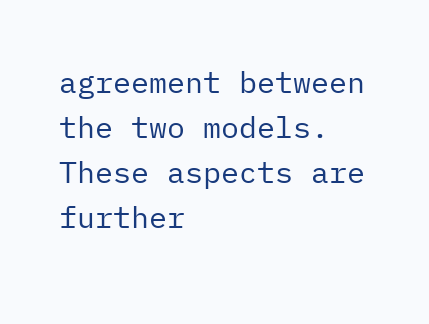agreement between the two models. These aspects are further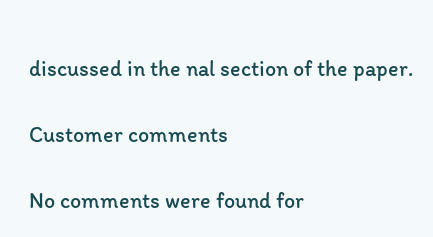discussed in the nal section of the paper.

Customer comments

No comments were found for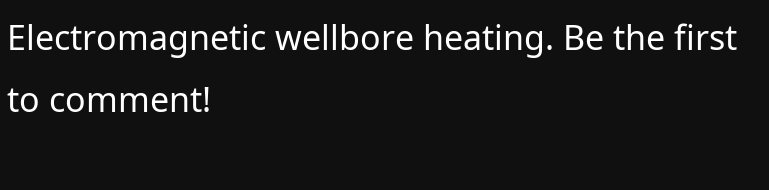Electromagnetic wellbore heating. Be the first to comment!